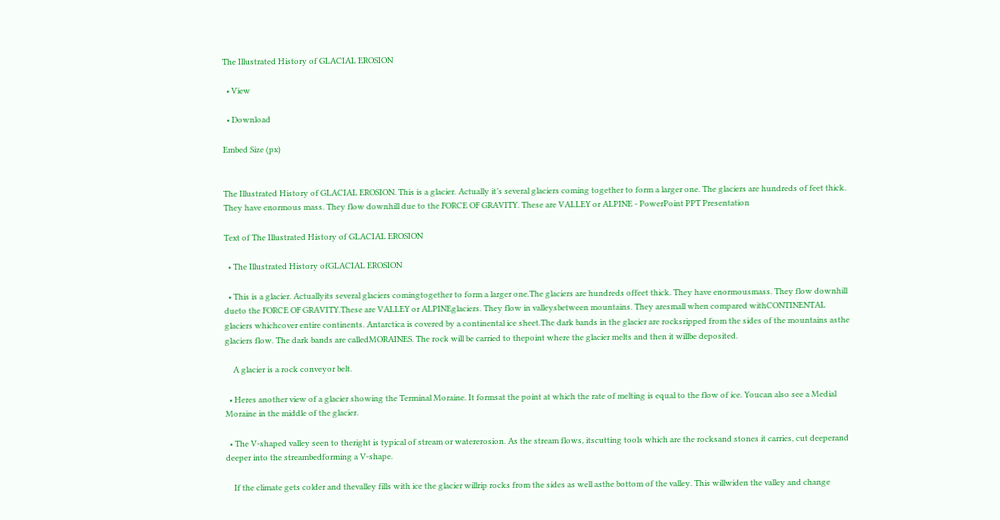The Illustrated History of GLACIAL EROSION

  • View

  • Download

Embed Size (px)


The Illustrated History of GLACIAL EROSION. This is a glacier. Actually it’s several glaciers coming together to form a larger one. The glaciers are hundreds of feet thick. They have enormous mass. They flow downhill due to the FORCE OF GRAVITY. These are VALLEY or ALPINE - PowerPoint PPT Presentation

Text of The Illustrated History of GLACIAL EROSION

  • The Illustrated History ofGLACIAL EROSION

  • This is a glacier. Actuallyits several glaciers comingtogether to form a larger one.The glaciers are hundreds offeet thick. They have enormousmass. They flow downhill dueto the FORCE OF GRAVITY.These are VALLEY or ALPINEglaciers. They flow in valleysbetween mountains. They aresmall when compared withCONTINENTAL glaciers whichcover entire continents. Antarctica is covered by a continental ice sheet.The dark bands in the glacier are rocksripped from the sides of the mountains asthe glaciers flow. The dark bands are calledMORAINES. The rock will be carried to thepoint where the glacier melts and then it willbe deposited.

    A glacier is a rock conveyor belt.

  • Heres another view of a glacier showing the Terminal Moraine. It formsat the point at which the rate of melting is equal to the flow of ice. Youcan also see a Medial Moraine in the middle of the glacier.

  • The V-shaped valley seen to theright is typical of stream or watererosion. As the stream flows, itscutting tools which are the rocksand stones it carries, cut deeperand deeper into the streambedforming a V-shape.

    If the climate gets colder and thevalley fills with ice the glacier willrip rocks from the sides as well asthe bottom of the valley. This willwiden the valley and change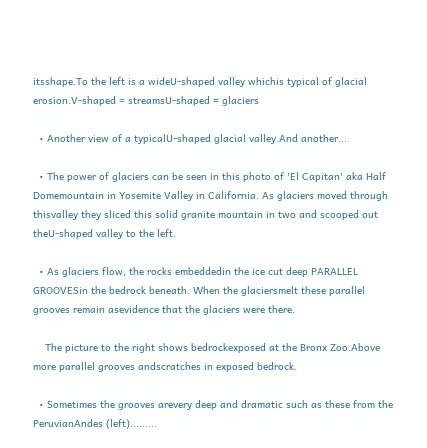itsshape.To the left is a wideU-shaped valley whichis typical of glacial erosion.V-shaped = streamsU-shaped = glaciers

  • Another view of a typicalU-shaped glacial valley.And another...

  • The power of glaciers can be seen in this photo of 'El Capitan' aka Half Domemountain in Yosemite Valley in California. As glaciers moved through thisvalley they sliced this solid granite mountain in two and scooped out theU-shaped valley to the left.

  • As glaciers flow, the rocks embeddedin the ice cut deep PARALLEL GROOVESin the bedrock beneath. When the glaciersmelt these parallel grooves remain asevidence that the glaciers were there.

    The picture to the right shows bedrockexposed at the Bronx Zoo.Above more parallel grooves andscratches in exposed bedrock.

  • Sometimes the grooves arevery deep and dramatic such as these from the PeruvianAndes (left).........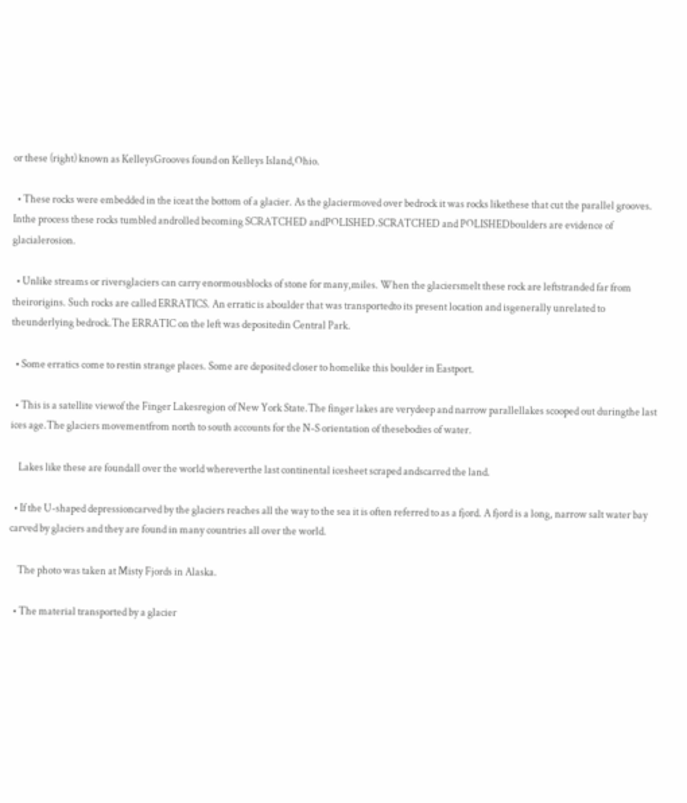or these (right) known as KelleysGrooves found on Kelleys Island,Ohio.

  • These rocks were embedded in the iceat the bottom of a glacier. As the glaciermoved over bedrock it was rocks likethese that cut the parallel grooves. Inthe process these rocks tumbled androlled becoming SCRATCHED andPOLISHED.SCRATCHED and POLISHEDboulders are evidence of glacialerosion.

  • Unlike streams or riversglaciers can carry enormousblocks of stone for many,miles. When the glaciersmelt these rock are leftstranded far from theirorigins. Such rocks are called ERRATICS. An erratic is aboulder that was transportedto its present location and isgenerally unrelated to theunderlying bedrock.The ERRATIC on the left was depositedin Central Park.

  • Some erratics come to restin strange places. Some are deposited closer to homelike this boulder in Eastport.

  • This is a satellite viewof the Finger Lakesregion of New York State.The finger lakes are verydeep and narrow parallellakes scooped out duringthe last ices age.The glaciers movementfrom north to south accounts for the N-S orientation of thesebodies of water.

    Lakes like these are foundall over the world whereverthe last continental icesheet scraped andscarred the land.

  • If the U-shaped depressioncarved by the glaciers reaches all the way to the sea it is often referred to as a fjord. A fjord is a long, narrow salt water bay carved by glaciers and they are found in many countries all over the world.

    The photo was taken at Misty Fjords in Alaska.

  • The material transported by a glacier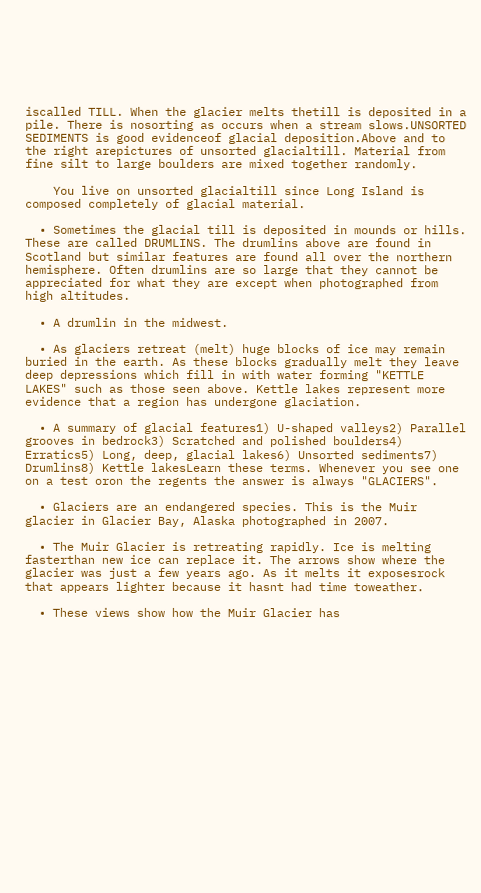iscalled TILL. When the glacier melts thetill is deposited in a pile. There is nosorting as occurs when a stream slows.UNSORTED SEDIMENTS is good evidenceof glacial deposition.Above and to the right arepictures of unsorted glacialtill. Material from fine silt to large boulders are mixed together randomly.

    You live on unsorted glacialtill since Long Island is composed completely of glacial material.

  • Sometimes the glacial till is deposited in mounds or hills. These are called DRUMLINS. The drumlins above are found in Scotland but similar features are found all over the northern hemisphere. Often drumlins are so large that they cannot be appreciated for what they are except when photographed from high altitudes.

  • A drumlin in the midwest.

  • As glaciers retreat (melt) huge blocks of ice may remain buried in the earth. As these blocks gradually melt they leave deep depressions which fill in with water forming "KETTLE LAKES" such as those seen above. Kettle lakes represent more evidence that a region has undergone glaciation.

  • A summary of glacial features1) U-shaped valleys2) Parallel grooves in bedrock3) Scratched and polished boulders4) Erratics5) Long, deep, glacial lakes6) Unsorted sediments7) Drumlins8) Kettle lakesLearn these terms. Whenever you see one on a test oron the regents the answer is always "GLACIERS".

  • Glaciers are an endangered species. This is the Muir glacier in Glacier Bay, Alaska photographed in 2007.

  • The Muir Glacier is retreating rapidly. Ice is melting fasterthan new ice can replace it. The arrows show where the glacier was just a few years ago. As it melts it exposesrock that appears lighter because it hasnt had time toweather.

  • These views show how the Muir Glacier has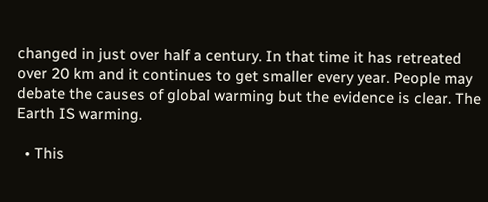changed in just over half a century. In that time it has retreated over 20 km and it continues to get smaller every year. People may debate the causes of global warming but the evidence is clear. The Earth IS warming.

  • This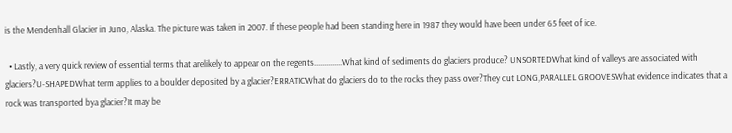is the Mendenhall Glacier in Juno, Alaska. The picture was taken in 2007. If these people had been standing here in 1987 they would have been under 65 feet of ice.

  • Lastly, a very quick review of essential terms that arelikely to appear on the regents..............What kind of sediments do glaciers produce? UNSORTEDWhat kind of valleys are associated with glaciers?U-SHAPEDWhat term applies to a boulder deposited by a glacier?ERRATICWhat do glaciers do to the rocks they pass over?They cut LONG,PARALLEL GROOVESWhat evidence indicates that a rock was transported bya glacier?It may be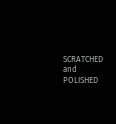SCRATCHED and POLISHED